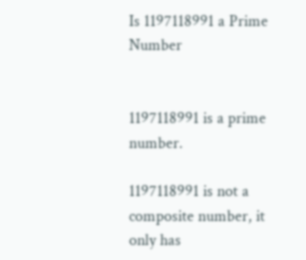Is 1197118991 a Prime Number


1197118991 is a prime number.

1197118991 is not a composite number, it only has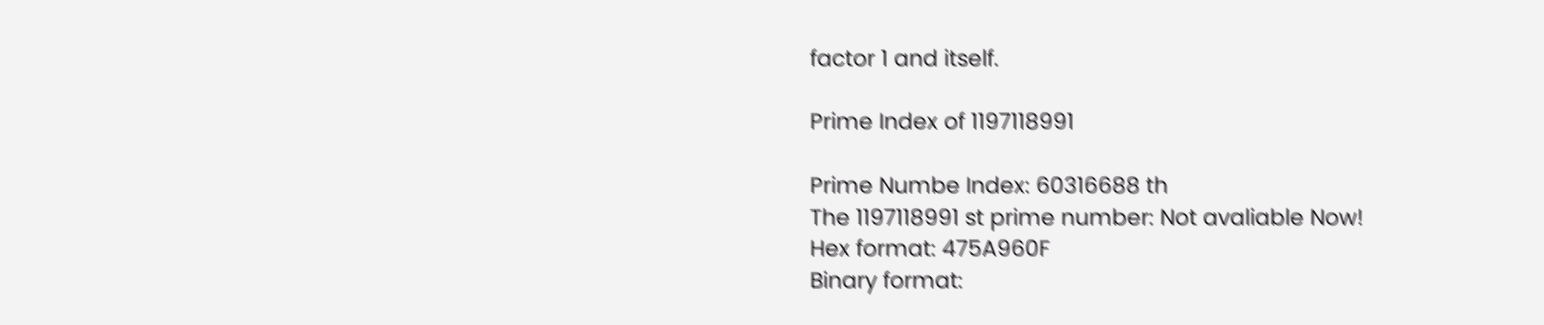factor 1 and itself.

Prime Index of 1197118991

Prime Numbe Index: 60316688 th
The 1197118991 st prime number: Not avaliable Now!
Hex format: 475A960F
Binary format: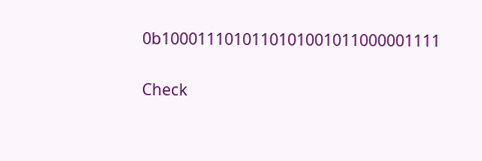0b1000111010110101001011000001111

Check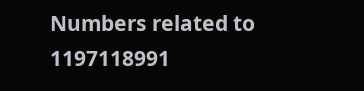Numbers related to 1197118991